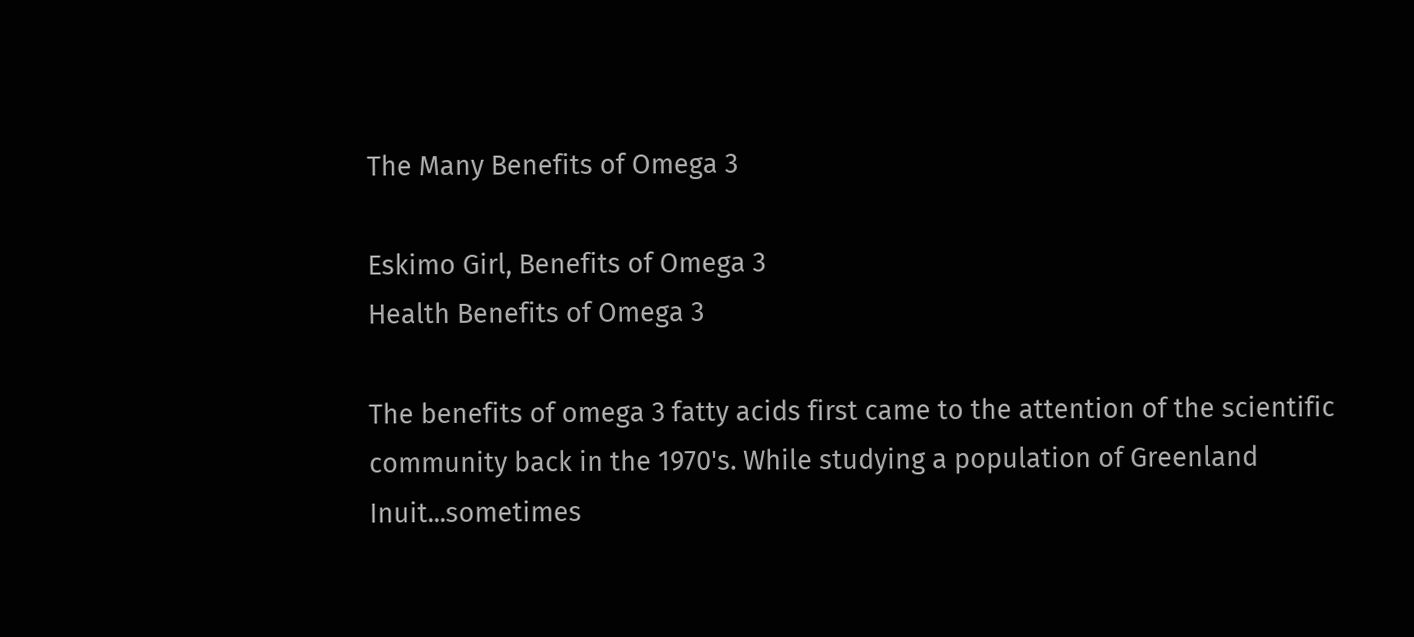The Many Benefits of Omega 3

Eskimo Girl, Benefits of Omega 3
Health Benefits of Omega 3

The benefits of omega 3 fatty acids first came to the attention of the scientific community back in the 1970's. While studying a population of Greenland Inuit...sometimes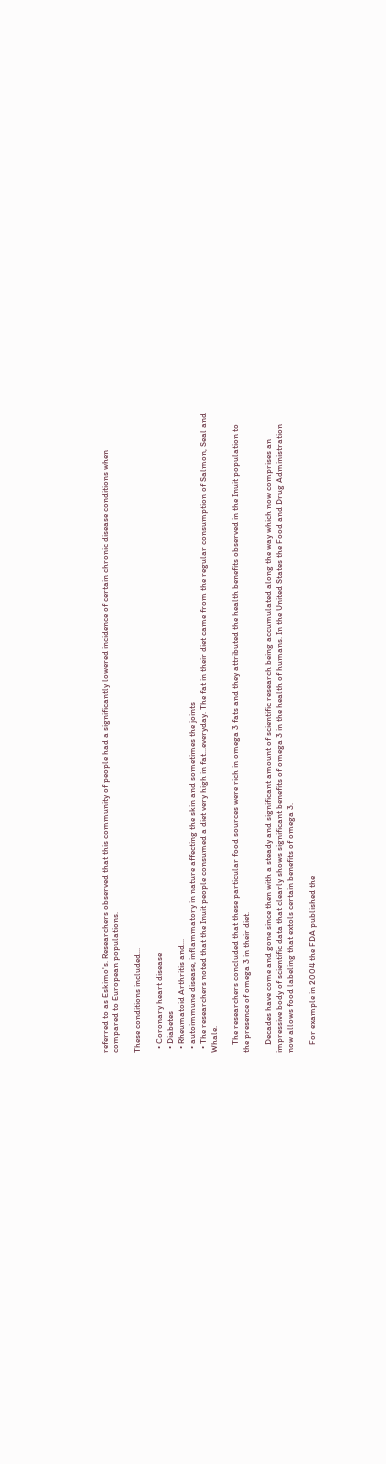referred to as Eskimo's. Researchers observed that this community of people had a significantly lowered incidence of certain chronic disease conditions when compared to European populations.

These conditions included...

  • Coronary heart disease
  • Diabetes
  • Rheumatoid Arthritis and...
  • autoimmune disease, inflammatory in nature affecting the skin and sometimes the joints
  • The researchers noted that the Inuit people consumed a diet very high in fat...everyday. The fat in their diet came from the regular consumption of Salmon, Seal and Whale.

    The researchers concluded that these particular food sources were rich in omega 3 fats and they attributed the health benefits observed in the Inuit population to the presence of omega 3 in their diet.

    Decades have come and gone since then with a steady and significant amount of scientific research being accumulated along the way which now comprises an impressive body of scientific data that clearly shows significant benefits of omega 3 in the health of humans. In the United States the Food and Drug Administration now allows food labeling that extols certain benefits of omega 3.

    For example in 2004 the FDA published the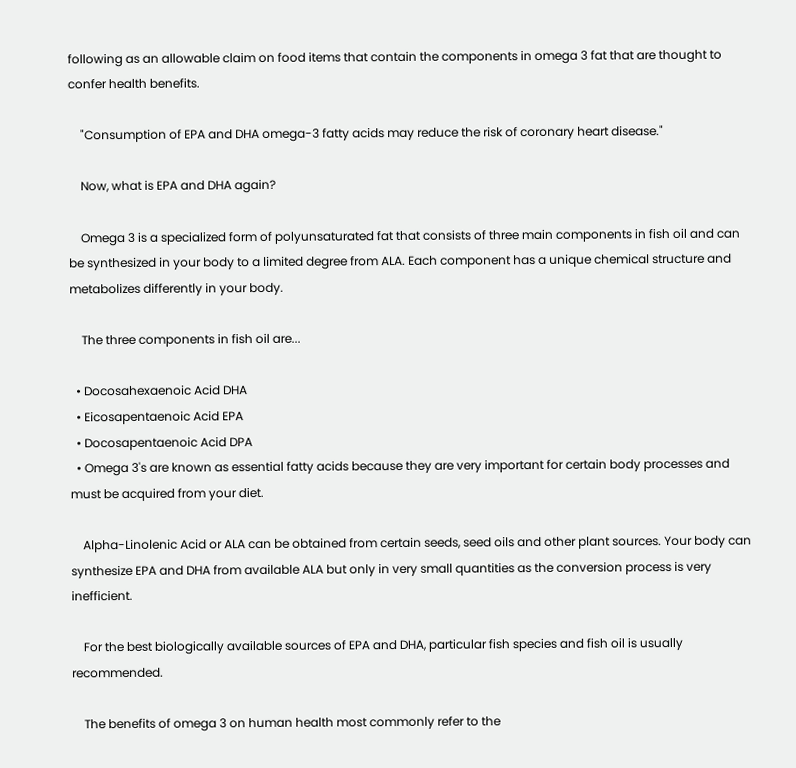following as an allowable claim on food items that contain the components in omega 3 fat that are thought to confer health benefits.

    "Consumption of EPA and DHA omega-3 fatty acids may reduce the risk of coronary heart disease."

    Now, what is EPA and DHA again?

    Omega 3 is a specialized form of polyunsaturated fat that consists of three main components in fish oil and can be synthesized in your body to a limited degree from ALA. Each component has a unique chemical structure and metabolizes differently in your body.

    The three components in fish oil are...

  • Docosahexaenoic Acid DHA
  • Eicosapentaenoic Acid EPA
  • Docosapentaenoic Acid DPA
  • Omega 3's are known as essential fatty acids because they are very important for certain body processes and must be acquired from your diet.

    Alpha-Linolenic Acid or ALA can be obtained from certain seeds, seed oils and other plant sources. Your body can synthesize EPA and DHA from available ALA but only in very small quantities as the conversion process is very inefficient.

    For the best biologically available sources of EPA and DHA, particular fish species and fish oil is usually recommended.

    The benefits of omega 3 on human health most commonly refer to the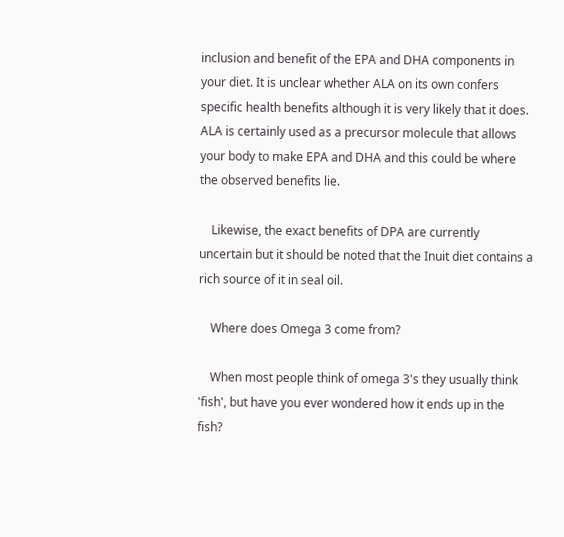inclusion and benefit of the EPA and DHA components in your diet. It is unclear whether ALA on its own confers specific health benefits although it is very likely that it does. ALA is certainly used as a precursor molecule that allows your body to make EPA and DHA and this could be where the observed benefits lie.

    Likewise, the exact benefits of DPA are currently uncertain but it should be noted that the Inuit diet contains a rich source of it in seal oil.

    Where does Omega 3 come from?

    When most people think of omega 3's they usually think 'fish', but have you ever wondered how it ends up in the fish?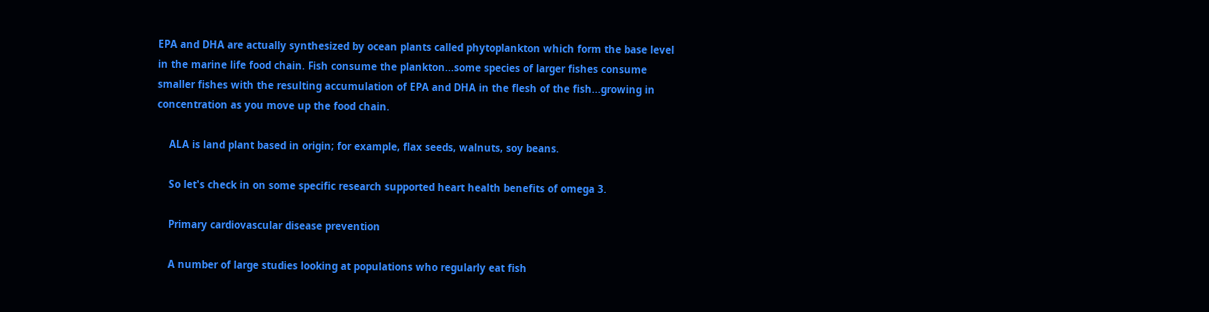EPA and DHA are actually synthesized by ocean plants called phytoplankton which form the base level in the marine life food chain. Fish consume the plankton...some species of larger fishes consume smaller fishes with the resulting accumulation of EPA and DHA in the flesh of the fish...growing in concentration as you move up the food chain.

    ALA is land plant based in origin; for example, flax seeds, walnuts, soy beans.

    So let's check in on some specific research supported heart health benefits of omega 3.

    Primary cardiovascular disease prevention

    A number of large studies looking at populations who regularly eat fish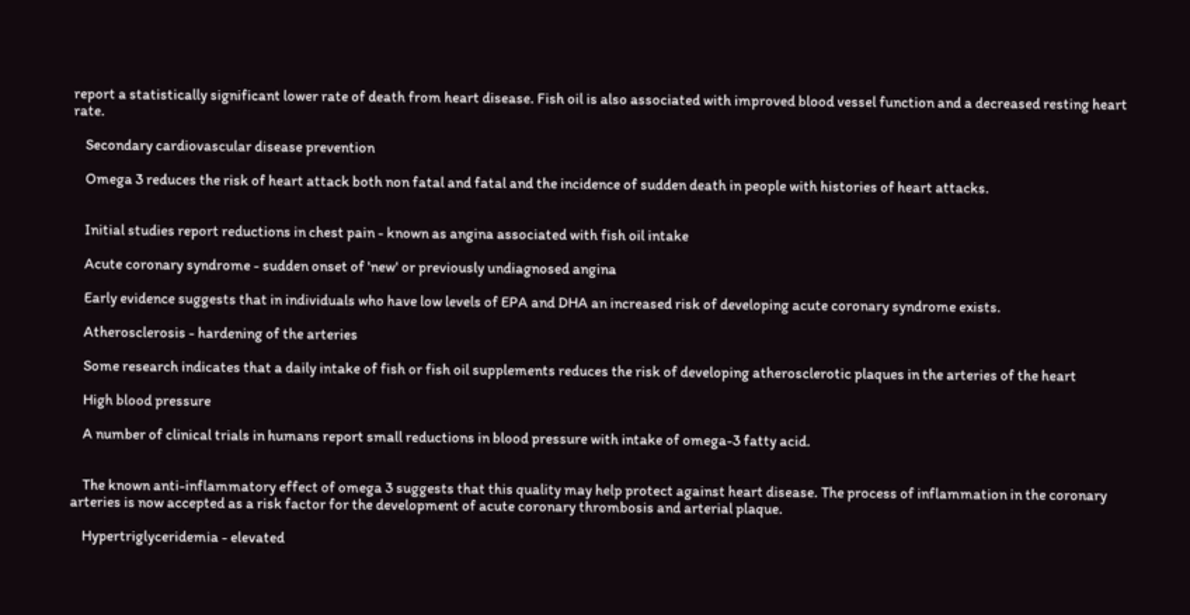report a statistically significant lower rate of death from heart disease. Fish oil is also associated with improved blood vessel function and a decreased resting heart rate.

    Secondary cardiovascular disease prevention

    Omega 3 reduces the risk of heart attack both non fatal and fatal and the incidence of sudden death in people with histories of heart attacks.


    Initial studies report reductions in chest pain - known as angina associated with fish oil intake

    Acute coronary syndrome - sudden onset of 'new' or previously undiagnosed angina

    Early evidence suggests that in individuals who have low levels of EPA and DHA an increased risk of developing acute coronary syndrome exists.

    Atherosclerosis - hardening of the arteries

    Some research indicates that a daily intake of fish or fish oil supplements reduces the risk of developing atherosclerotic plaques in the arteries of the heart

    High blood pressure

    A number of clinical trials in humans report small reductions in blood pressure with intake of omega-3 fatty acid.


    The known anti-inflammatory effect of omega 3 suggests that this quality may help protect against heart disease. The process of inflammation in the coronary arteries is now accepted as a risk factor for the development of acute coronary thrombosis and arterial plaque.

    Hypertriglyceridemia - elevated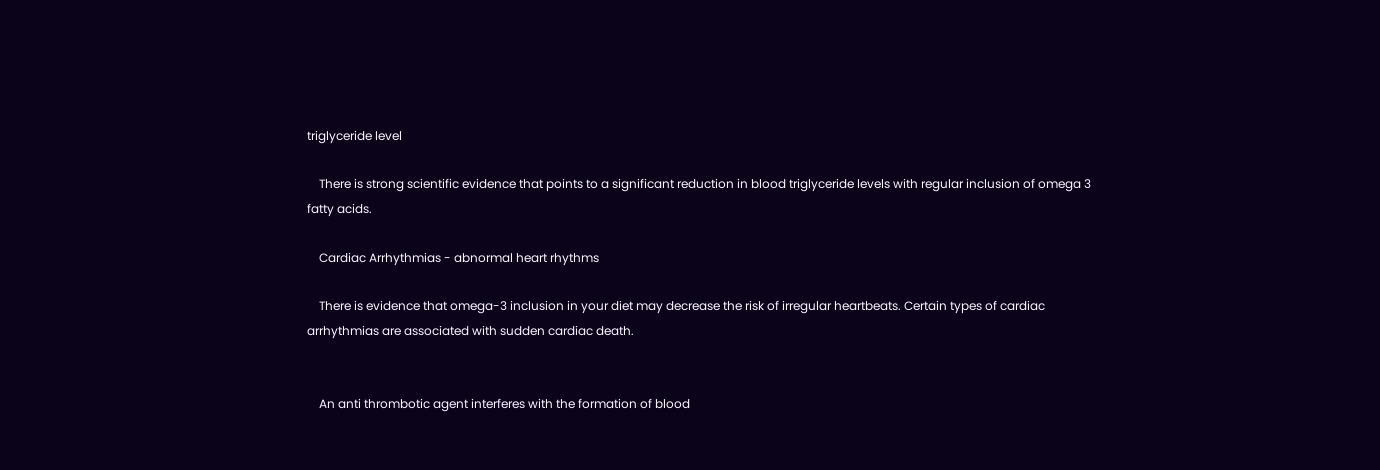triglyceride level

    There is strong scientific evidence that points to a significant reduction in blood triglyceride levels with regular inclusion of omega 3 fatty acids.

    Cardiac Arrhythmias - abnormal heart rhythms

    There is evidence that omega-3 inclusion in your diet may decrease the risk of irregular heartbeats. Certain types of cardiac arrhythmias are associated with sudden cardiac death.


    An anti thrombotic agent interferes with the formation of blood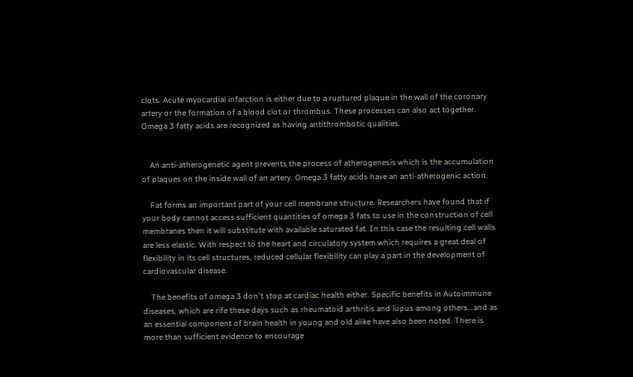clots. Acute myocardial infarction is either due to a ruptured plaque in the wall of the coronary artery or the formation of a blood clot or thrombus. These processes can also act together. Omega 3 fatty acids are recognized as having antithrombotic qualities.


    An anti-atherogenetic agent prevents the process of atherogenesis which is the accumulation of plaques on the inside wall of an artery. Omega 3 fatty acids have an anti-atherogenic action.

    Fat forms an important part of your cell membrane structure. Researchers have found that if your body cannot access sufficient quantities of omega 3 fats to use in the construction of cell membranes then it will substitute with available saturated fat. In this case the resulting cell walls are less elastic. With respect to the heart and circulatory system which requires a great deal of flexibility in its cell structures, reduced cellular flexibility can play a part in the development of cardiovascular disease.

    The benefits of omega 3 don't stop at cardiac health either. Specific benefits in Autoimmune diseases, which are rife these days such as rheumatoid arthritis and lupus among others...and as an essential component of brain health in young and old alike have also been noted. There is more than sufficient evidence to encourage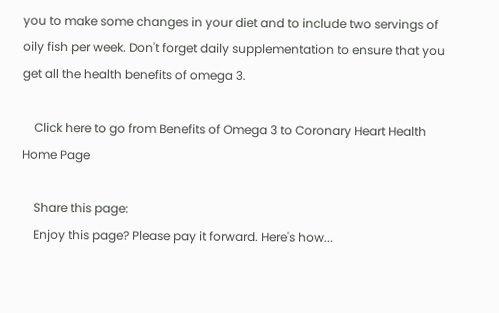you to make some changes in your diet and to include two servings of oily fish per week. Don't forget daily supplementation to ensure that you get all the health benefits of omega 3.

    Click here to go from Benefits of Omega 3 to Coronary Heart Health Home Page

    Share this page:
    Enjoy this page? Please pay it forward. Here's how...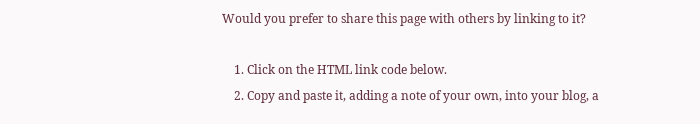Would you prefer to share this page with others by linking to it?

    1. Click on the HTML link code below.
    2. Copy and paste it, adding a note of your own, into your blog, a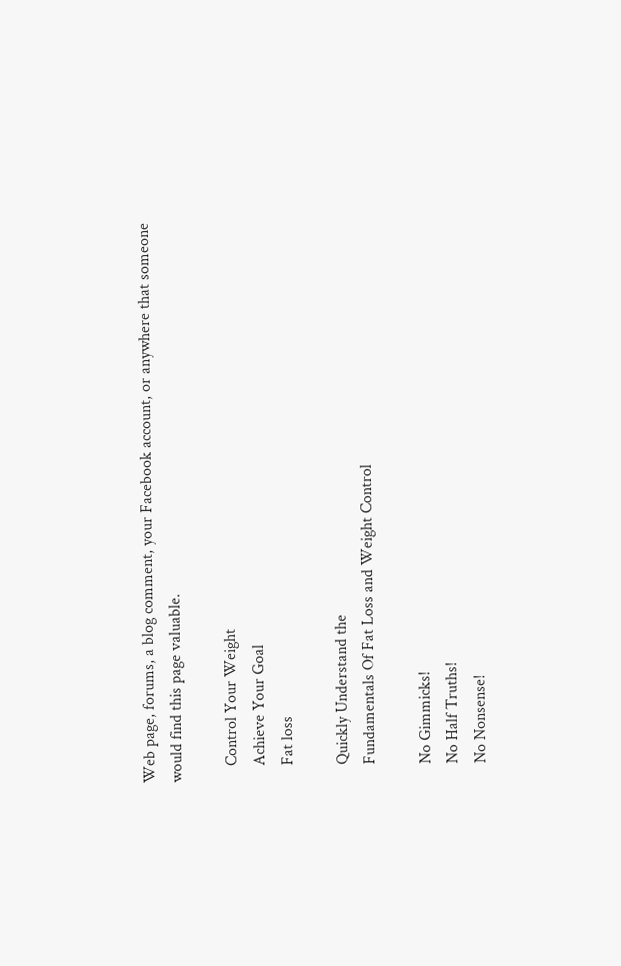Web page, forums, a blog comment, your Facebook account, or anywhere that someone would find this page valuable.

    Control Your Weight
    Achieve Your Goal
    Fat loss

    Quickly Understand the
    Fundamentals Of Fat Loss and Weight Control

    No Gimmicks!
    No Half Truths!
    No Nonsense!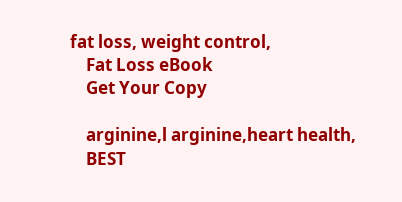fat loss, weight control,
    Fat Loss eBook
    Get Your Copy

    arginine,l arginine,heart health,
    BEST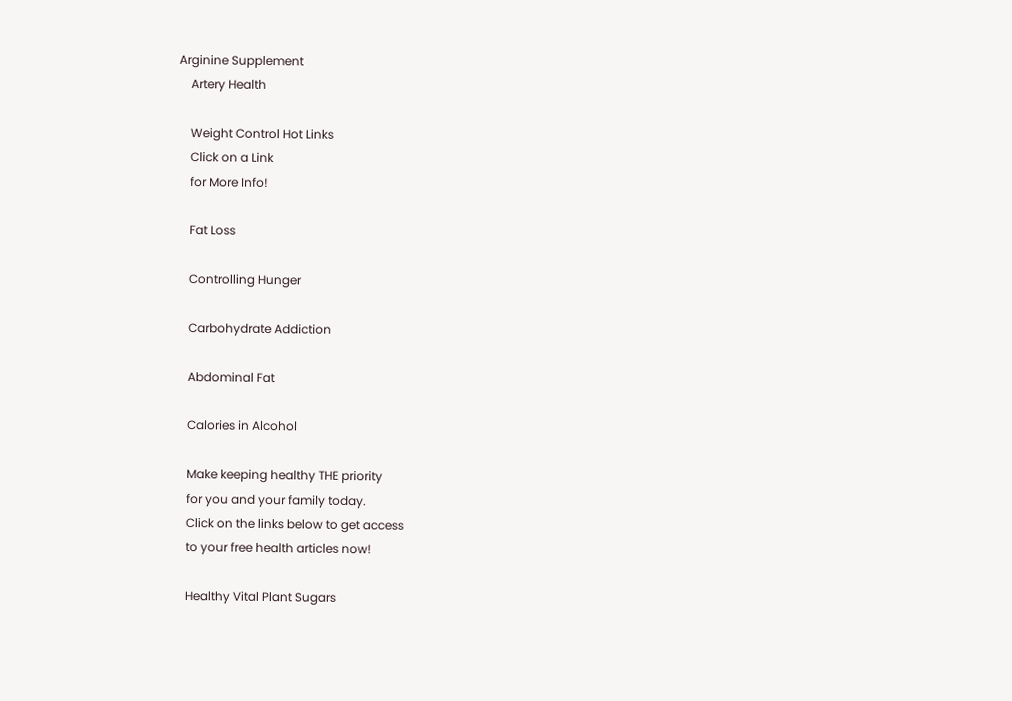Arginine Supplement
    Artery Health

    Weight Control Hot Links
    Click on a Link
    for More Info!

    Fat Loss

    Controlling Hunger

    Carbohydrate Addiction

    Abdominal Fat

    Calories in Alcohol

    Make keeping healthy THE priority
    for you and your family today.
    Click on the links below to get access
    to your free health articles now!

    Healthy Vital Plant Sugars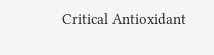Critical Antioxidant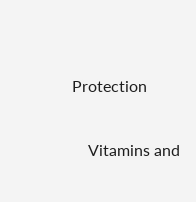Protection

    Vitamins and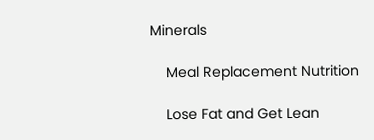Minerals

    Meal Replacement Nutrition

    Lose Fat and Get Lean